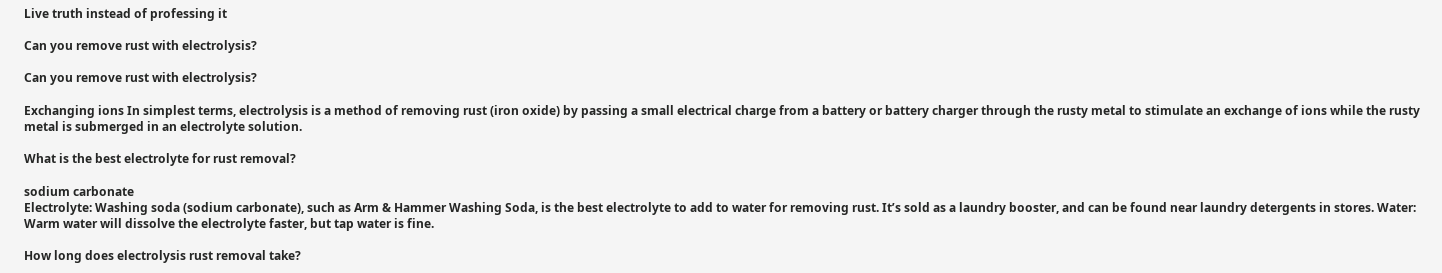Live truth instead of professing it

Can you remove rust with electrolysis?

Can you remove rust with electrolysis?

Exchanging ions In simplest terms, electrolysis is a method of removing rust (iron oxide) by passing a small electrical charge from a battery or battery charger through the rusty metal to stimulate an exchange of ions while the rusty metal is submerged in an electrolyte solution.

What is the best electrolyte for rust removal?

sodium carbonate
Electrolyte: Washing soda (sodium carbonate), such as Arm & Hammer Washing Soda, is the best electrolyte to add to water for removing rust. It’s sold as a laundry booster, and can be found near laundry detergents in stores. Water: Warm water will dissolve the electrolyte faster, but tap water is fine.

How long does electrolysis rust removal take?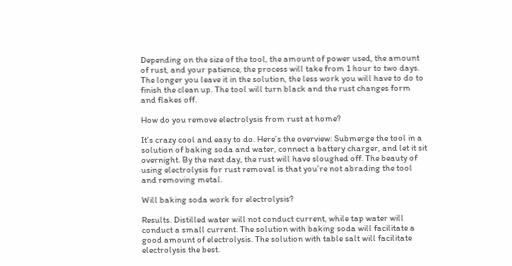Depending on the size of the tool, the amount of power used, the amount of rust, and your patience, the process will take from 1 hour to two days. The longer you leave it in the solution, the less work you will have to do to finish the clean up. The tool will turn black and the rust changes form and flakes off.

How do you remove electrolysis from rust at home?

It’s crazy cool and easy to do. Here’s the overview: Submerge the tool in a solution of baking soda and water, connect a battery charger, and let it sit overnight. By the next day, the rust will have sloughed off. The beauty of using electrolysis for rust removal is that you’re not abrading the tool and removing metal.

Will baking soda work for electrolysis?

Results. Distilled water will not conduct current, while tap water will conduct a small current. The solution with baking soda will facilitate a good amount of electrolysis. The solution with table salt will facilitate electrolysis the best.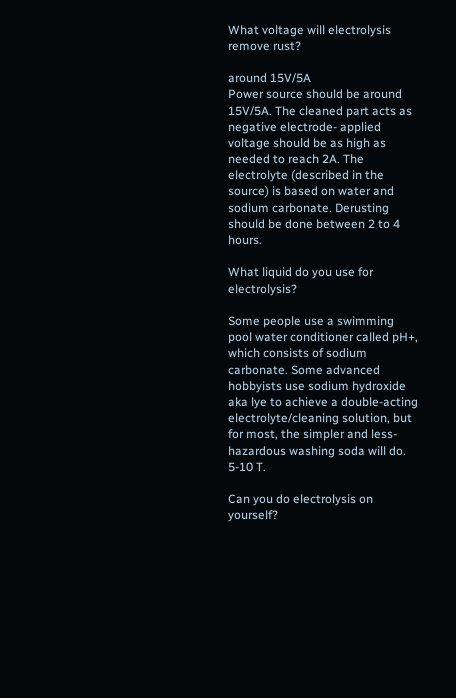What voltage will electrolysis remove rust?

around 15V/5A
Power source should be around 15V/5A. The cleaned part acts as negative electrode- applied voltage should be as high as needed to reach 2A. The electrolyte (described in the source) is based on water and sodium carbonate. Derusting should be done between 2 to 4 hours.

What liquid do you use for electrolysis?

Some people use a swimming pool water conditioner called pH+, which consists of sodium carbonate. Some advanced hobbyists use sodium hydroxide aka lye to achieve a double-acting electrolyte/cleaning solution, but for most, the simpler and less-hazardous washing soda will do. 5-10 T.

Can you do electrolysis on yourself?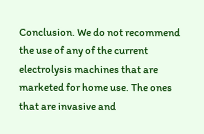Conclusion. We do not recommend the use of any of the current electrolysis machines that are marketed for home use. The ones that are invasive and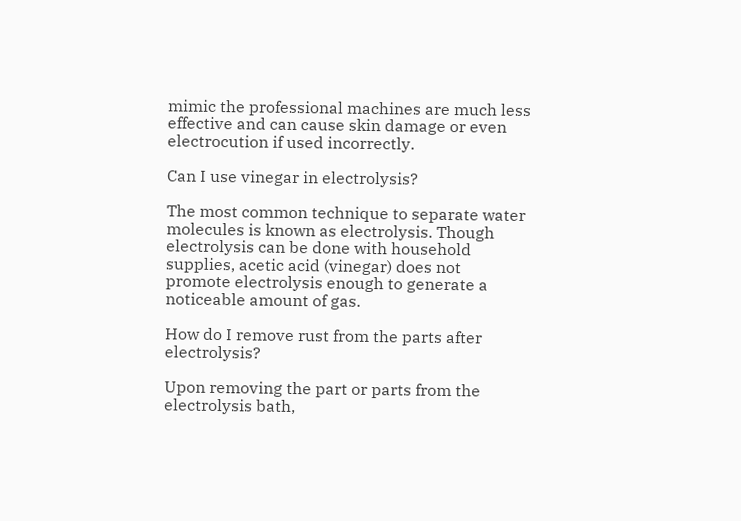mimic the professional machines are much less effective and can cause skin damage or even electrocution if used incorrectly.

Can I use vinegar in electrolysis?

The most common technique to separate water molecules is known as electrolysis. Though electrolysis can be done with household supplies, acetic acid (vinegar) does not promote electrolysis enough to generate a noticeable amount of gas.

How do I remove rust from the parts after electrolysis?

Upon removing the part or parts from the electrolysis bath,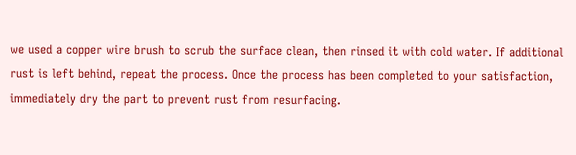we used a copper wire brush to scrub the surface clean, then rinsed it with cold water. If additional rust is left behind, repeat the process. Once the process has been completed to your satisfaction, immediately dry the part to prevent rust from resurfacing.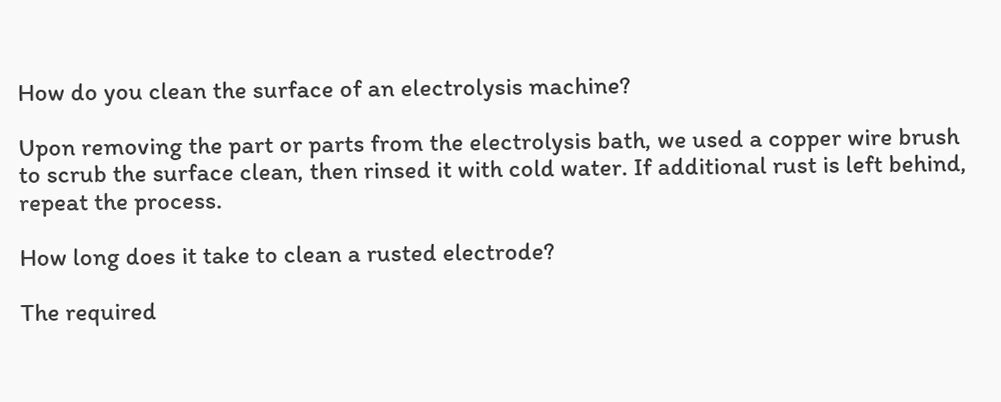How do you clean the surface of an electrolysis machine?

Upon removing the part or parts from the electrolysis bath, we used a copper wire brush to scrub the surface clean, then rinsed it with cold water. If additional rust is left behind, repeat the process.

How long does it take to clean a rusted electrode?

The required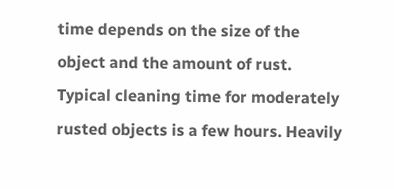time depends on the size of the object and the amount of rust. Typical cleaning time for moderately rusted objects is a few hours. Heavily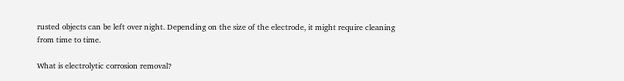rusted objects can be left over night. Depending on the size of the electrode, it might require cleaning from time to time.

What is electrolytic corrosion removal?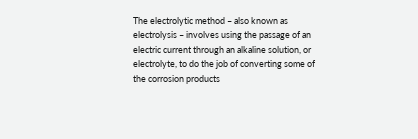The electrolytic method – also known as electrolysis – involves using the passage of an electric current through an alkaline solution, or electrolyte, to do the job of converting some of the corrosion products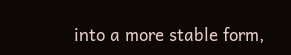into a more stable form,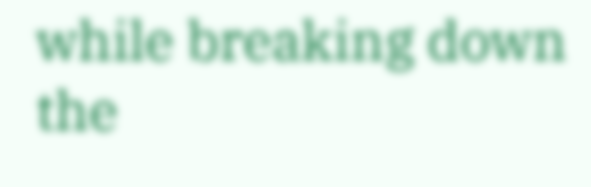while breaking down the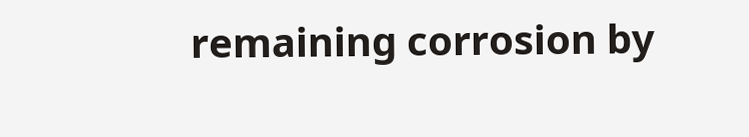remaining corrosion by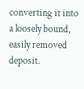converting it into a loosely bound, easily removed deposit.